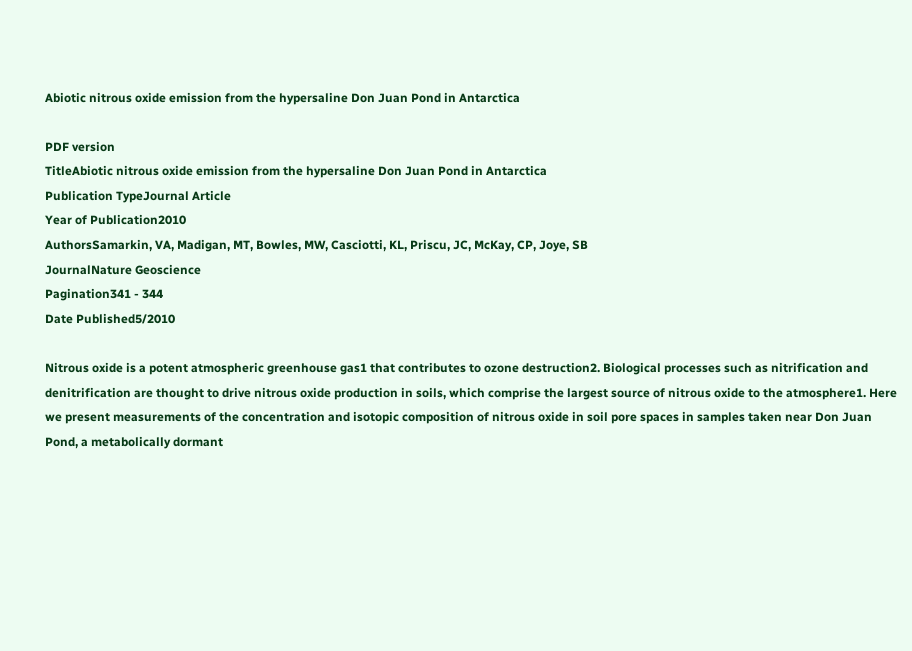Abiotic nitrous oxide emission from the hypersaline Don Juan Pond in Antarctica

PDF version
TitleAbiotic nitrous oxide emission from the hypersaline Don Juan Pond in Antarctica
Publication TypeJournal Article
Year of Publication2010
AuthorsSamarkin, VA, Madigan, MT, Bowles, MW, Casciotti, KL, Priscu, JC, McKay, CP, Joye, SB
JournalNature Geoscience
Pagination341 - 344
Date Published5/2010

Nitrous oxide is a potent atmospheric greenhouse gas1 that contributes to ozone destruction2. Biological processes such as nitrification and denitrification are thought to drive nitrous oxide production in soils, which comprise the largest source of nitrous oxide to the atmosphere1. Here we present measurements of the concentration and isotopic composition of nitrous oxide in soil pore spaces in samples taken near Don Juan Pond, a metabolically dormant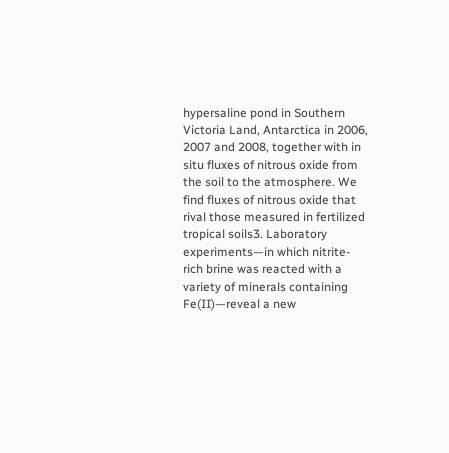hypersaline pond in Southern Victoria Land, Antarctica in 2006, 2007 and 2008, together with in situ fluxes of nitrous oxide from the soil to the atmosphere. We find fluxes of nitrous oxide that rival those measured in fertilized tropical soils3. Laboratory experiments—in which nitrite-rich brine was reacted with a variety of minerals containing Fe(II)—reveal a new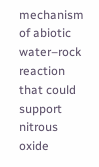mechanism of abiotic water–rock reaction that could support nitrous oxide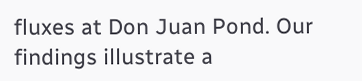fluxes at Don Juan Pond. Our findings illustrate a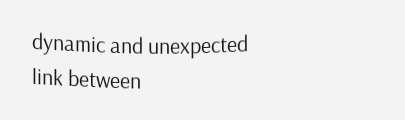dynamic and unexpected link between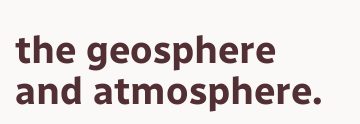the geosphere and atmosphere.